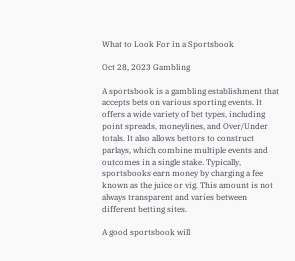What to Look For in a Sportsbook

Oct 28, 2023 Gambling

A sportsbook is a gambling establishment that accepts bets on various sporting events. It offers a wide variety of bet types, including point spreads, moneylines, and Over/Under totals. It also allows bettors to construct parlays, which combine multiple events and outcomes in a single stake. Typically, sportsbooks earn money by charging a fee known as the juice or vig. This amount is not always transparent and varies between different betting sites.

A good sportsbook will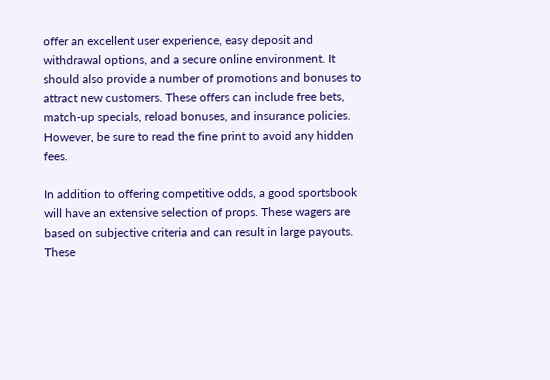offer an excellent user experience, easy deposit and withdrawal options, and a secure online environment. It should also provide a number of promotions and bonuses to attract new customers. These offers can include free bets, match-up specials, reload bonuses, and insurance policies. However, be sure to read the fine print to avoid any hidden fees.

In addition to offering competitive odds, a good sportsbook will have an extensive selection of props. These wagers are based on subjective criteria and can result in large payouts. These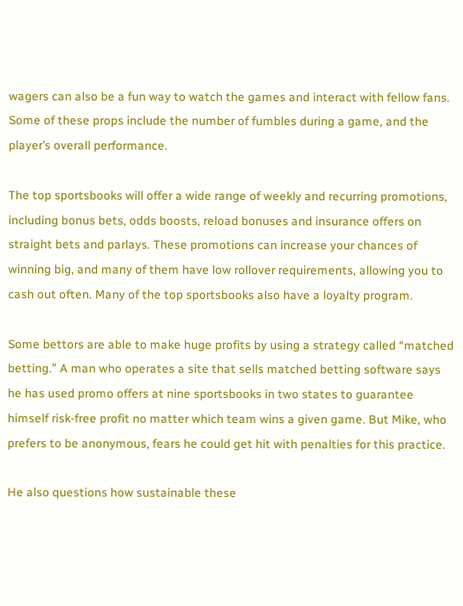wagers can also be a fun way to watch the games and interact with fellow fans. Some of these props include the number of fumbles during a game, and the player’s overall performance.

The top sportsbooks will offer a wide range of weekly and recurring promotions, including bonus bets, odds boosts, reload bonuses and insurance offers on straight bets and parlays. These promotions can increase your chances of winning big, and many of them have low rollover requirements, allowing you to cash out often. Many of the top sportsbooks also have a loyalty program.

Some bettors are able to make huge profits by using a strategy called “matched betting.” A man who operates a site that sells matched betting software says he has used promo offers at nine sportsbooks in two states to guarantee himself risk-free profit no matter which team wins a given game. But Mike, who prefers to be anonymous, fears he could get hit with penalties for this practice.

He also questions how sustainable these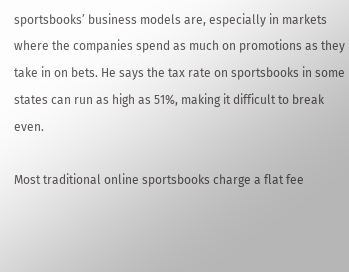sportsbooks’ business models are, especially in markets where the companies spend as much on promotions as they take in on bets. He says the tax rate on sportsbooks in some states can run as high as 51%, making it difficult to break even.

Most traditional online sportsbooks charge a flat fee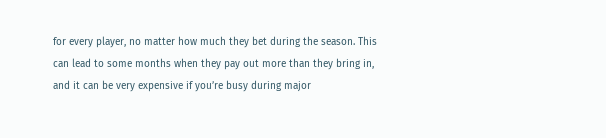for every player, no matter how much they bet during the season. This can lead to some months when they pay out more than they bring in, and it can be very expensive if you’re busy during major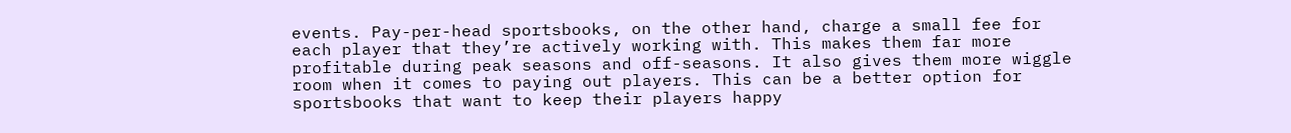events. Pay-per-head sportsbooks, on the other hand, charge a small fee for each player that they’re actively working with. This makes them far more profitable during peak seasons and off-seasons. It also gives them more wiggle room when it comes to paying out players. This can be a better option for sportsbooks that want to keep their players happy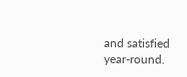and satisfied year-round.